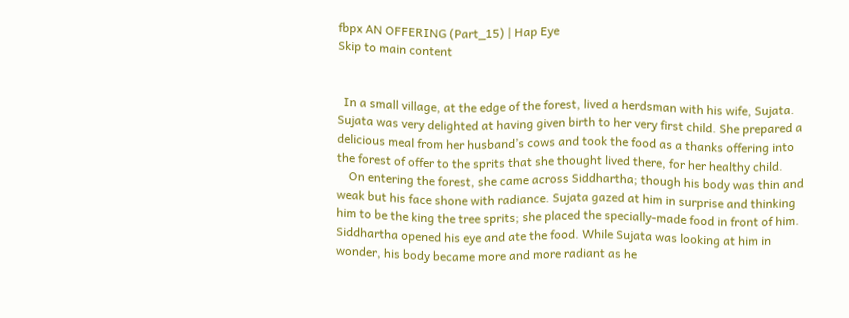fbpx AN OFFERING (Part_15) | Hap Eye
Skip to main content


  In a small village, at the edge of the forest, lived a herdsman with his wife, Sujata. Sujata was very delighted at having given birth to her very first child. She prepared a delicious meal from her husband’s cows and took the food as a thanks offering into the forest of offer to the sprits that she thought lived there, for her healthy child.
    On entering the forest, she came across Siddhartha; though his body was thin and weak but his face shone with radiance. Sujata gazed at him in surprise and thinking him to be the king the tree sprits; she placed the specially-made food in front of him. Siddhartha opened his eye and ate the food. While Sujata was looking at him in wonder, his body became more and more radiant as he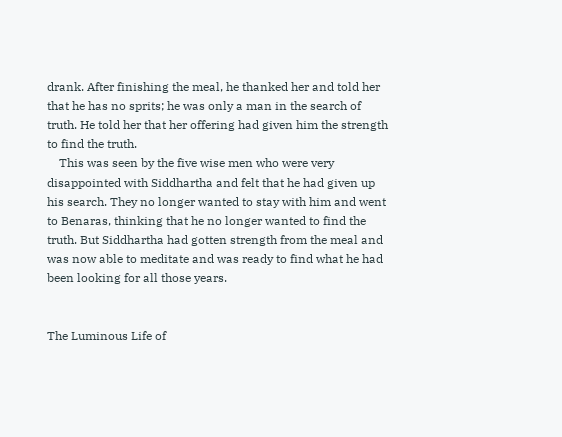drank. After finishing the meal, he thanked her and told her that he has no sprits; he was only a man in the search of truth. He told her that her offering had given him the strength to find the truth.
    This was seen by the five wise men who were very disappointed with Siddhartha and felt that he had given up his search. They no longer wanted to stay with him and went to Benaras, thinking that he no longer wanted to find the truth. But Siddhartha had gotten strength from the meal and was now able to meditate and was ready to find what he had been looking for all those years.


The Luminous Life of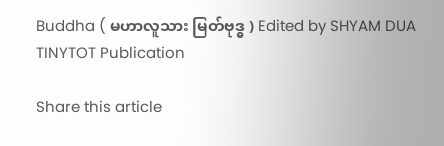Buddha ( မဟာလူသား မြတ်ဗုဒ္ဓ ) Edited by SHYAM DUA TINYTOT Publication

Share this article